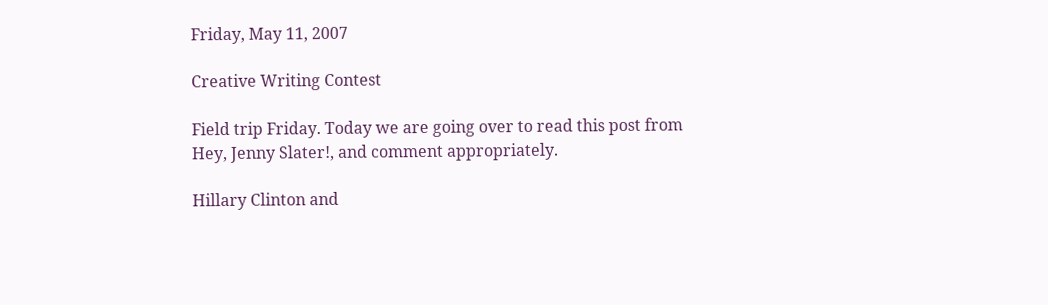Friday, May 11, 2007

Creative Writing Contest

Field trip Friday. Today we are going over to read this post from Hey, Jenny Slater!, and comment appropriately.

Hillary Clinton and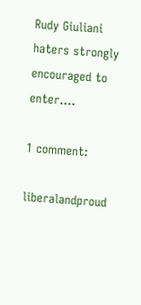Rudy Giuliani haters strongly encouraged to enter....

1 comment:

liberalandproud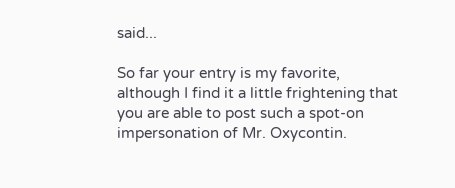said...

So far your entry is my favorite, although I find it a little frightening that you are able to post such a spot-on impersonation of Mr. Oxycontin.